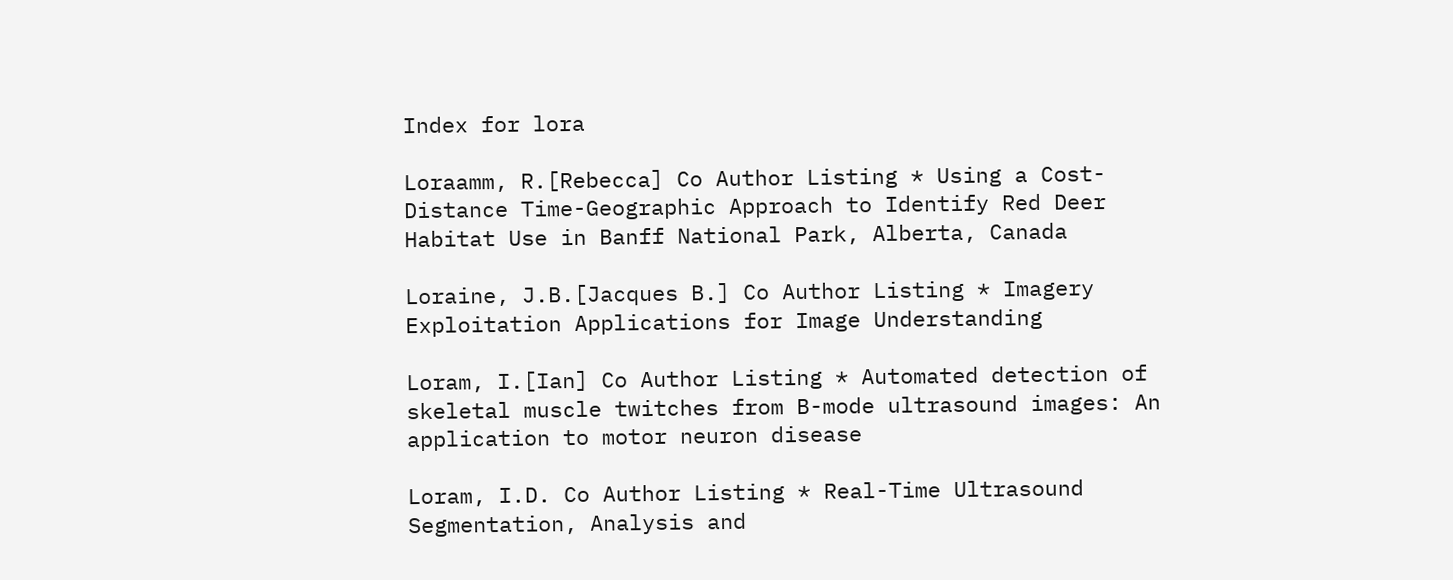Index for lora

Loraamm, R.[Rebecca] Co Author Listing * Using a Cost-Distance Time-Geographic Approach to Identify Red Deer Habitat Use in Banff National Park, Alberta, Canada

Loraine, J.B.[Jacques B.] Co Author Listing * Imagery Exploitation Applications for Image Understanding

Loram, I.[Ian] Co Author Listing * Automated detection of skeletal muscle twitches from B-mode ultrasound images: An application to motor neuron disease

Loram, I.D. Co Author Listing * Real-Time Ultrasound Segmentation, Analysis and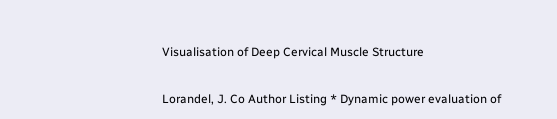Visualisation of Deep Cervical Muscle Structure

Lorandel, J. Co Author Listing * Dynamic power evaluation of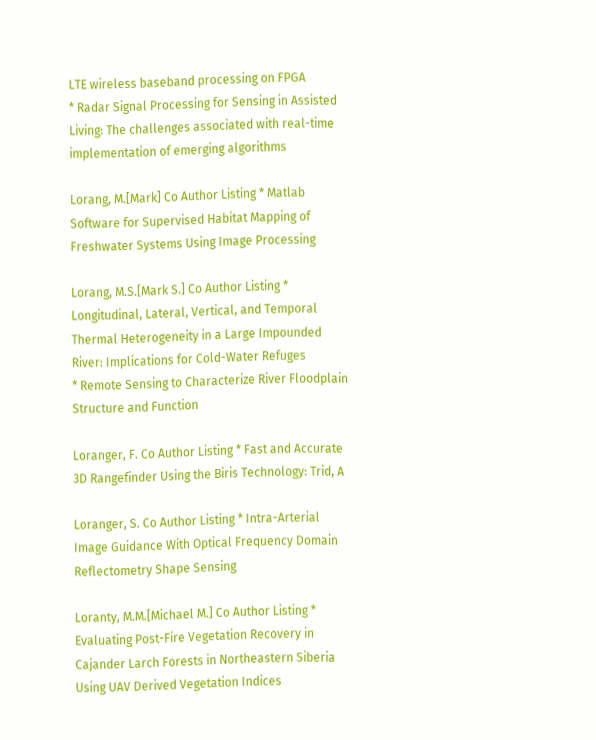LTE wireless baseband processing on FPGA
* Radar Signal Processing for Sensing in Assisted Living: The challenges associated with real-time implementation of emerging algorithms

Lorang, M.[Mark] Co Author Listing * Matlab Software for Supervised Habitat Mapping of Freshwater Systems Using Image Processing

Lorang, M.S.[Mark S.] Co Author Listing * Longitudinal, Lateral, Vertical, and Temporal Thermal Heterogeneity in a Large Impounded River: Implications for Cold-Water Refuges
* Remote Sensing to Characterize River Floodplain Structure and Function

Loranger, F. Co Author Listing * Fast and Accurate 3D Rangefinder Using the Biris Technology: Trid, A

Loranger, S. Co Author Listing * Intra-Arterial Image Guidance With Optical Frequency Domain Reflectometry Shape Sensing

Loranty, M.M.[Michael M.] Co Author Listing * Evaluating Post-Fire Vegetation Recovery in Cajander Larch Forests in Northeastern Siberia Using UAV Derived Vegetation Indices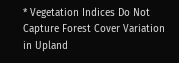* Vegetation Indices Do Not Capture Forest Cover Variation in Upland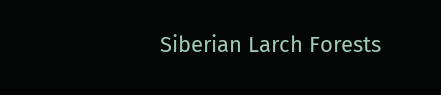Siberian Larch Forests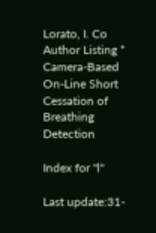Lorato, I. Co Author Listing * Camera-Based On-Line Short Cessation of Breathing Detection

Index for "l"

Last update:31-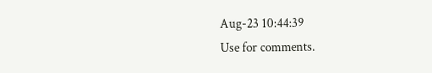Aug-23 10:44:39
Use for comments.